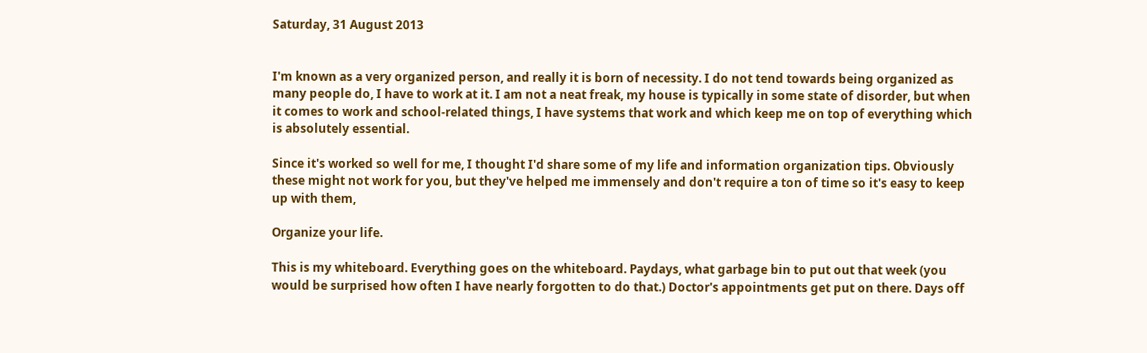Saturday, 31 August 2013


I'm known as a very organized person, and really it is born of necessity. I do not tend towards being organized as many people do, I have to work at it. I am not a neat freak, my house is typically in some state of disorder, but when it comes to work and school-related things, I have systems that work and which keep me on top of everything which is absolutely essential.

Since it's worked so well for me, I thought I'd share some of my life and information organization tips. Obviously these might not work for you, but they've helped me immensely and don't require a ton of time so it's easy to keep up with them,

Organize your life.

This is my whiteboard. Everything goes on the whiteboard. Paydays, what garbage bin to put out that week (you would be surprised how often I have nearly forgotten to do that.) Doctor's appointments get put on there. Days off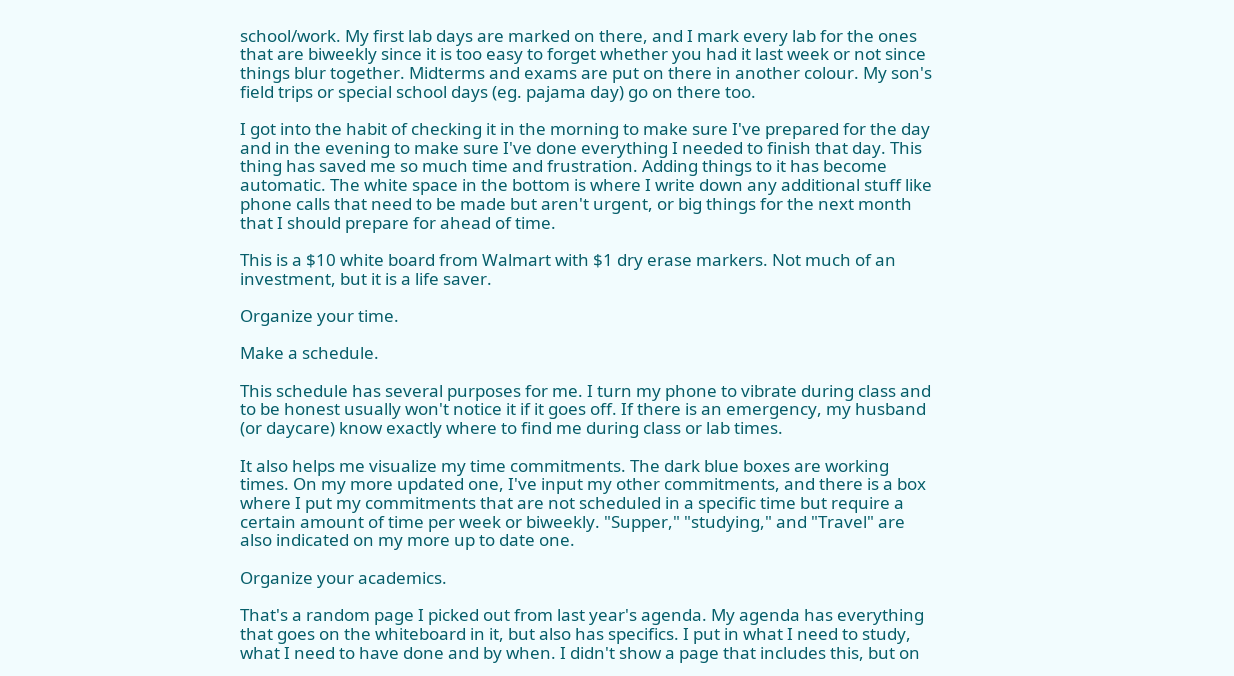school/work. My first lab days are marked on there, and I mark every lab for the ones that are biweekly since it is too easy to forget whether you had it last week or not since things blur together. Midterms and exams are put on there in another colour. My son's field trips or special school days (eg. pajama day) go on there too.

I got into the habit of checking it in the morning to make sure I've prepared for the day and in the evening to make sure I've done everything I needed to finish that day. This thing has saved me so much time and frustration. Adding things to it has become automatic. The white space in the bottom is where I write down any additional stuff like phone calls that need to be made but aren't urgent, or big things for the next month that I should prepare for ahead of time.

This is a $10 white board from Walmart with $1 dry erase markers. Not much of an investment, but it is a life saver.

Organize your time.

Make a schedule.

This schedule has several purposes for me. I turn my phone to vibrate during class and to be honest usually won't notice it if it goes off. If there is an emergency, my husband (or daycare) know exactly where to find me during class or lab times.

It also helps me visualize my time commitments. The dark blue boxes are working times. On my more updated one, I've input my other commitments, and there is a box where I put my commitments that are not scheduled in a specific time but require a certain amount of time per week or biweekly. "Supper," "studying," and "Travel" are also indicated on my more up to date one.

Organize your academics.

That's a random page I picked out from last year's agenda. My agenda has everything that goes on the whiteboard in it, but also has specifics. I put in what I need to study, what I need to have done and by when. I didn't show a page that includes this, but on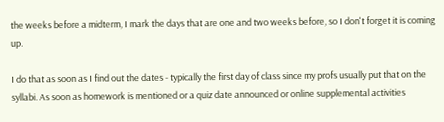the weeks before a midterm, I mark the days that are one and two weeks before, so I don't forget it is coming up.

I do that as soon as I find out the dates - typically the first day of class since my profs usually put that on the syllabi. As soon as homework is mentioned or a quiz date announced or online supplemental activities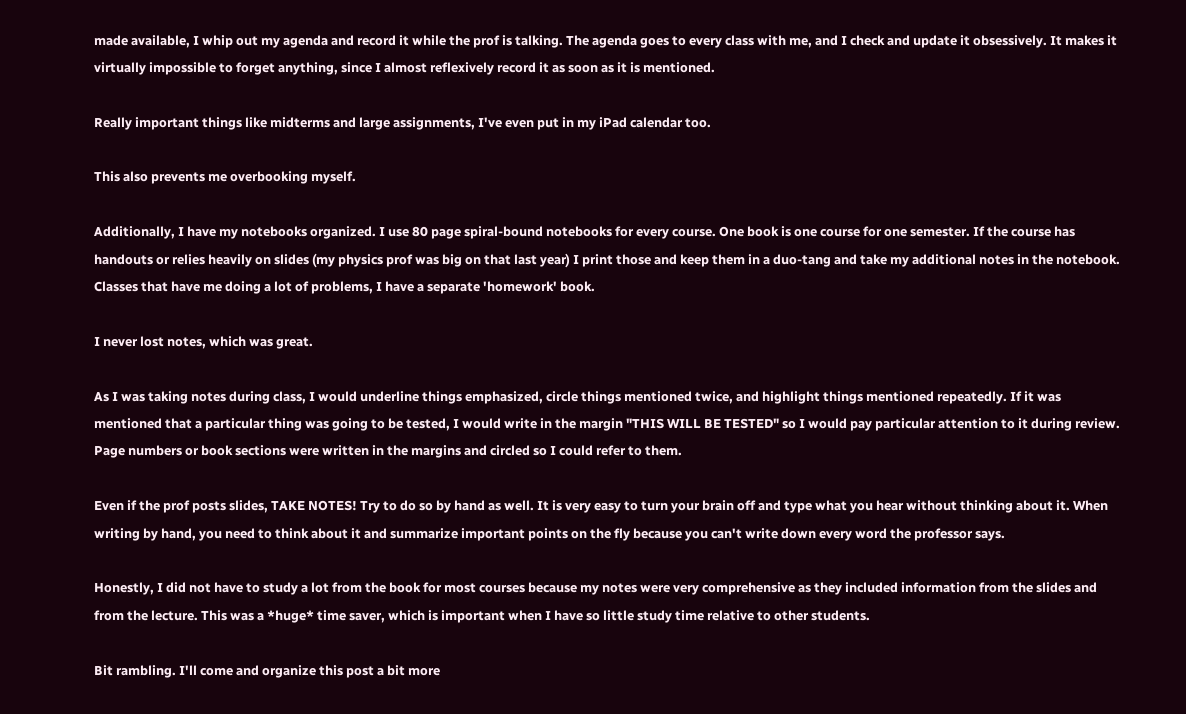made available, I whip out my agenda and record it while the prof is talking. The agenda goes to every class with me, and I check and update it obsessively. It makes it virtually impossible to forget anything, since I almost reflexively record it as soon as it is mentioned.

Really important things like midterms and large assignments, I've even put in my iPad calendar too.

This also prevents me overbooking myself.

Additionally, I have my notebooks organized. I use 80 page spiral-bound notebooks for every course. One book is one course for one semester. If the course has handouts or relies heavily on slides (my physics prof was big on that last year) I print those and keep them in a duo-tang and take my additional notes in the notebook. Classes that have me doing a lot of problems, I have a separate 'homework' book.

I never lost notes, which was great.

As I was taking notes during class, I would underline things emphasized, circle things mentioned twice, and highlight things mentioned repeatedly. If it was mentioned that a particular thing was going to be tested, I would write in the margin "THIS WILL BE TESTED" so I would pay particular attention to it during review. Page numbers or book sections were written in the margins and circled so I could refer to them.

Even if the prof posts slides, TAKE NOTES! Try to do so by hand as well. It is very easy to turn your brain off and type what you hear without thinking about it. When writing by hand, you need to think about it and summarize important points on the fly because you can't write down every word the professor says.

Honestly, I did not have to study a lot from the book for most courses because my notes were very comprehensive as they included information from the slides and from the lecture. This was a *huge* time saver, which is important when I have so little study time relative to other students.

Bit rambling. I'll come and organize this post a bit more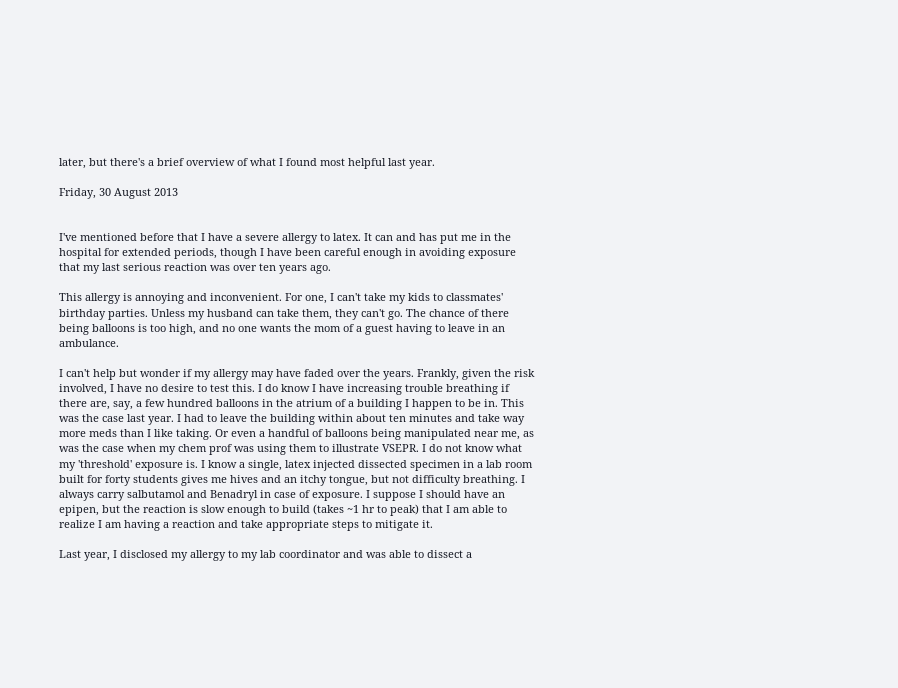later, but there's a brief overview of what I found most helpful last year.

Friday, 30 August 2013


I've mentioned before that I have a severe allergy to latex. It can and has put me in the hospital for extended periods, though I have been careful enough in avoiding exposure that my last serious reaction was over ten years ago.

This allergy is annoying and inconvenient. For one, I can't take my kids to classmates' birthday parties. Unless my husband can take them, they can't go. The chance of there being balloons is too high, and no one wants the mom of a guest having to leave in an ambulance.

I can't help but wonder if my allergy may have faded over the years. Frankly, given the risk involved, I have no desire to test this. I do know I have increasing trouble breathing if there are, say, a few hundred balloons in the atrium of a building I happen to be in. This was the case last year. I had to leave the building within about ten minutes and take way more meds than I like taking. Or even a handful of balloons being manipulated near me, as was the case when my chem prof was using them to illustrate VSEPR. I do not know what my 'threshold' exposure is. I know a single, latex injected dissected specimen in a lab room built for forty students gives me hives and an itchy tongue, but not difficulty breathing. I always carry salbutamol and Benadryl in case of exposure. I suppose I should have an epipen, but the reaction is slow enough to build (takes ~1 hr to peak) that I am able to realize I am having a reaction and take appropriate steps to mitigate it.

Last year, I disclosed my allergy to my lab coordinator and was able to dissect a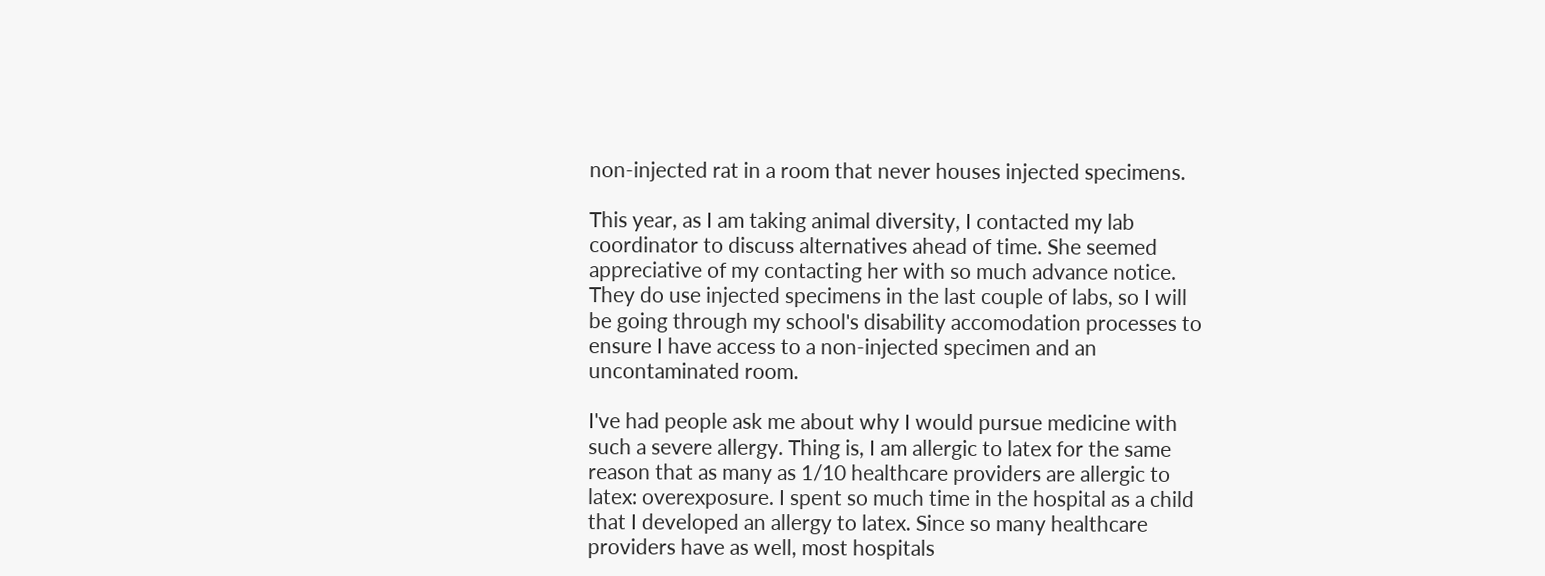non-injected rat in a room that never houses injected specimens.

This year, as I am taking animal diversity, I contacted my lab coordinator to discuss alternatives ahead of time. She seemed appreciative of my contacting her with so much advance notice. They do use injected specimens in the last couple of labs, so I will be going through my school's disability accomodation processes to ensure I have access to a non-injected specimen and an uncontaminated room.

I've had people ask me about why I would pursue medicine with such a severe allergy. Thing is, I am allergic to latex for the same reason that as many as 1/10 healthcare providers are allergic to latex: overexposure. I spent so much time in the hospital as a child that I developed an allergy to latex. Since so many healthcare providers have as well, most hospitals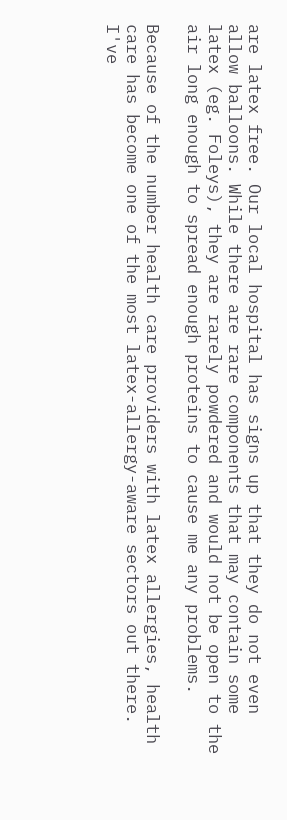are latex free. Our local hospital has signs up that they do not even allow balloons. While there are rare components that may contain some latex (eg. Foleys), they are rarely powdered and would not be open to the air long enough to spread enough proteins to cause me any problems.

Because of the number health care providers with latex allergies, health care has become one of the most latex-allergy-aware sectors out there. I've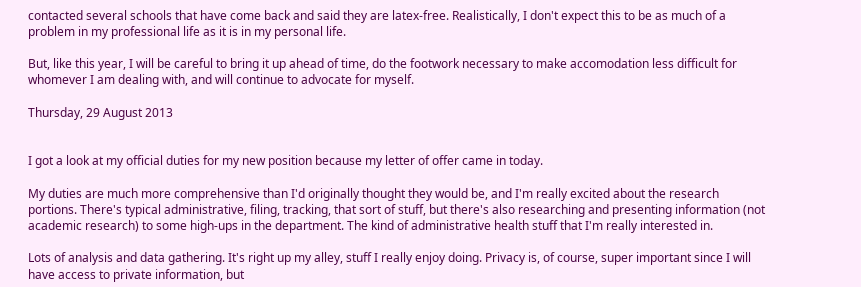contacted several schools that have come back and said they are latex-free. Realistically, I don't expect this to be as much of a problem in my professional life as it is in my personal life.

But, like this year, I will be careful to bring it up ahead of time, do the footwork necessary to make accomodation less difficult for whomever I am dealing with, and will continue to advocate for myself.

Thursday, 29 August 2013


I got a look at my official duties for my new position because my letter of offer came in today.

My duties are much more comprehensive than I'd originally thought they would be, and I'm really excited about the research portions. There's typical administrative, filing, tracking, that sort of stuff, but there's also researching and presenting information (not academic research) to some high-ups in the department. The kind of administrative health stuff that I'm really interested in.

Lots of analysis and data gathering. It's right up my alley, stuff I really enjoy doing. Privacy is, of course, super important since I will have access to private information, but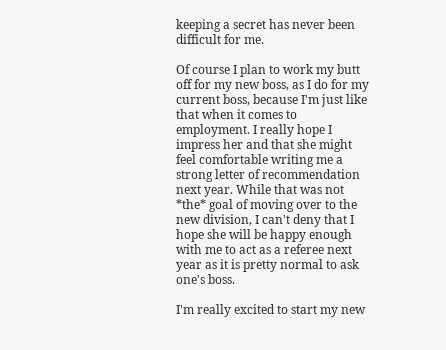keeping a secret has never been difficult for me.

Of course I plan to work my butt off for my new boss, as I do for my current boss, because I'm just like that when it comes to employment. I really hope I impress her and that she might feel comfortable writing me a strong letter of recommendation next year. While that was not *the* goal of moving over to the new division, I can't deny that I hope she will be happy enough with me to act as a referee next year as it is pretty normal to ask one's boss.

I'm really excited to start my new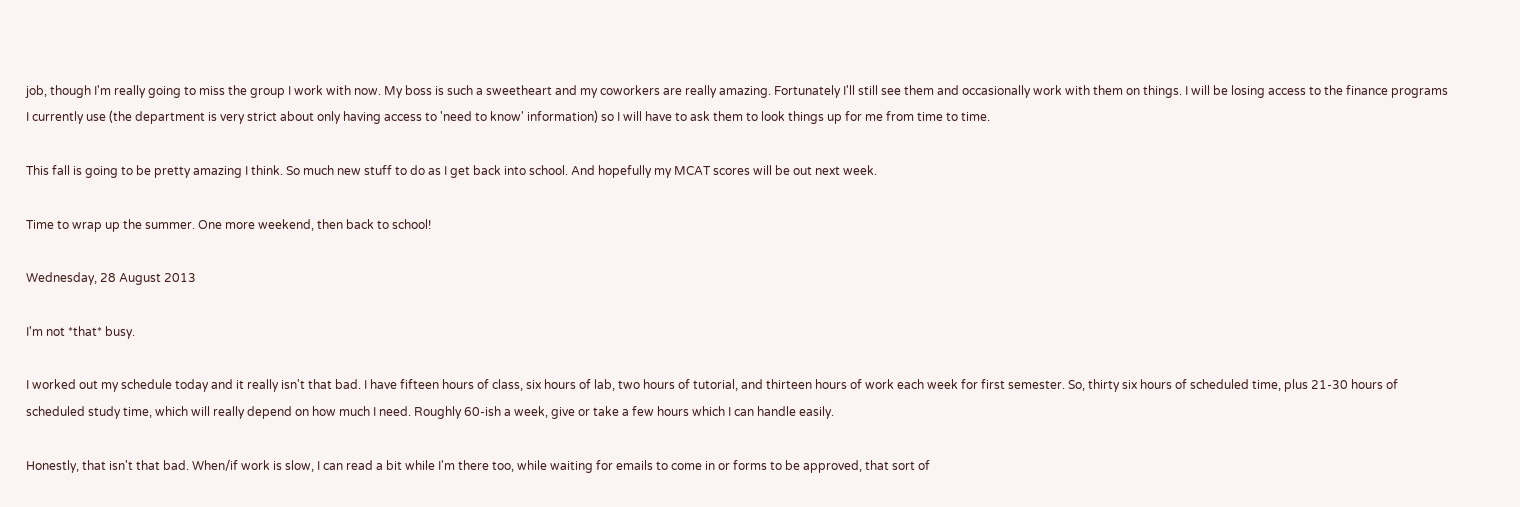job, though I'm really going to miss the group I work with now. My boss is such a sweetheart and my coworkers are really amazing. Fortunately I'll still see them and occasionally work with them on things. I will be losing access to the finance programs I currently use (the department is very strict about only having access to 'need to know' information) so I will have to ask them to look things up for me from time to time.

This fall is going to be pretty amazing I think. So much new stuff to do as I get back into school. And hopefully my MCAT scores will be out next week.

Time to wrap up the summer. One more weekend, then back to school!

Wednesday, 28 August 2013

I'm not *that* busy.

I worked out my schedule today and it really isn't that bad. I have fifteen hours of class, six hours of lab, two hours of tutorial, and thirteen hours of work each week for first semester. So, thirty six hours of scheduled time, plus 21-30 hours of scheduled study time, which will really depend on how much I need. Roughly 60-ish a week, give or take a few hours which I can handle easily.

Honestly, that isn't that bad. When/if work is slow, I can read a bit while I'm there too, while waiting for emails to come in or forms to be approved, that sort of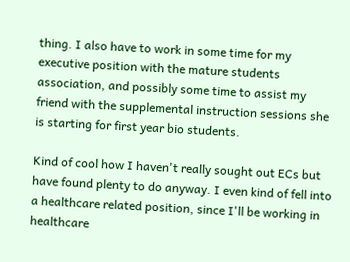thing. I also have to work in some time for my executive position with the mature students association, and possibly some time to assist my friend with the supplemental instruction sessions she is starting for first year bio students.

Kind of cool how I haven't really sought out ECs but have found plenty to do anyway. I even kind of fell into a healthcare related position, since I'll be working in healthcare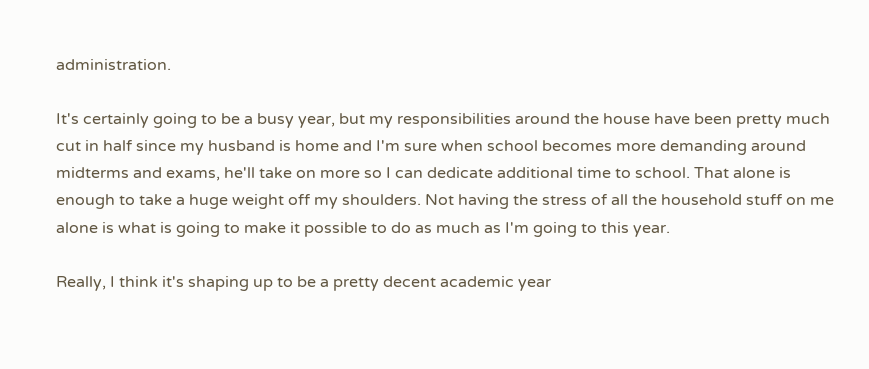administration.

It's certainly going to be a busy year, but my responsibilities around the house have been pretty much cut in half since my husband is home and I'm sure when school becomes more demanding around midterms and exams, he'll take on more so I can dedicate additional time to school. That alone is enough to take a huge weight off my shoulders. Not having the stress of all the household stuff on me alone is what is going to make it possible to do as much as I'm going to this year.

Really, I think it's shaping up to be a pretty decent academic year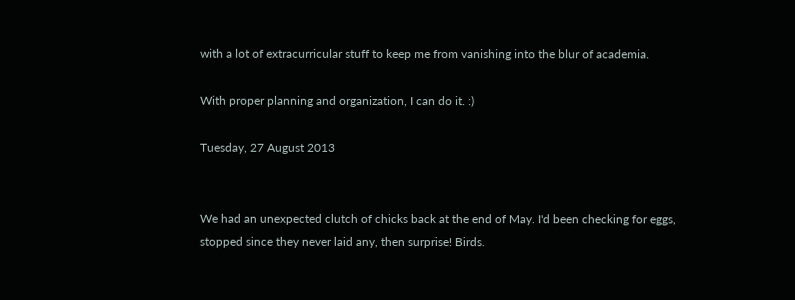with a lot of extracurricular stuff to keep me from vanishing into the blur of academia.

With proper planning and organization, I can do it. :)

Tuesday, 27 August 2013


We had an unexpected clutch of chicks back at the end of May. I'd been checking for eggs, stopped since they never laid any, then surprise! Birds.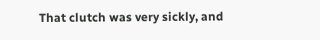That clutch was very sickly, and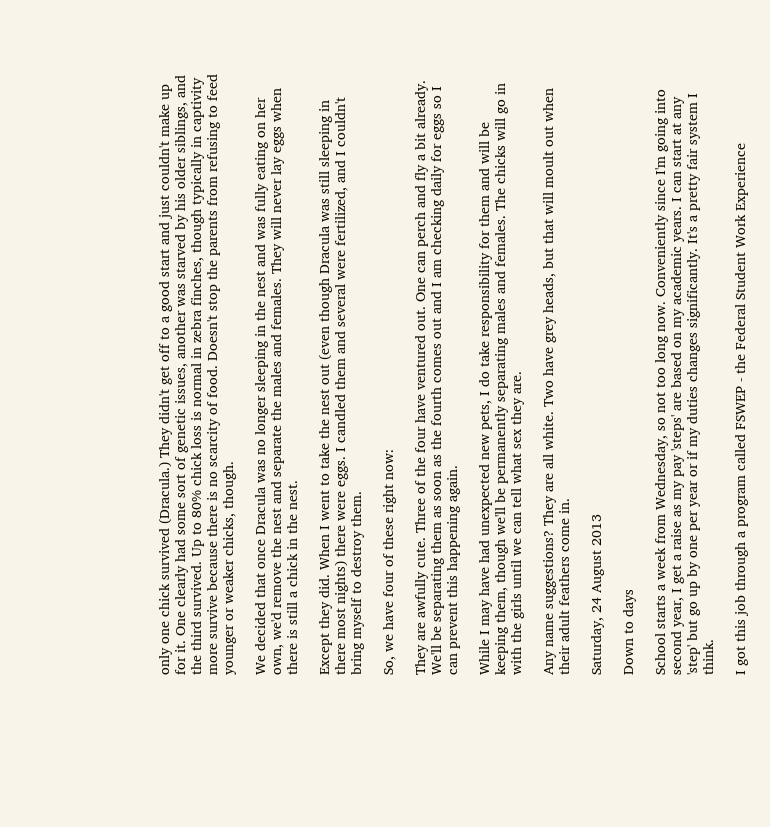only one chick survived (Dracula.) They didn't get off to a good start and just couldn't make up for it. One clearly had some sort of genetic issues, another was starved by his older siblings, and the third survived. Up to 80% chick loss is normal in zebra finches, though typically in captivity more survive because there is no scarcity of food. Doesn't stop the parents from refusing to feed younger or weaker chicks, though.

We decided that once Dracula was no longer sleeping in the nest and was fully eating on her own, we'd remove the nest and separate the males and females. They will never lay eggs when there is still a chick in the nest.

Except they did. When I went to take the nest out (even though Dracula was still sleeping in there most nights) there were eggs. I candled them and several were fertilized, and I couldn't bring myself to destroy them.

So, we have four of these right now:

They are awfully cute. Three of the four have ventured out. One can perch and fly a bit already. We'll be separating them as soon as the fourth comes out and I am checking daily for eggs so I can prevent this happening again.

While I may have had unexpected new pets, I do take responsibility for them and will be keeping them, though we'll be permanently separating males and females. The chicks will go in with the girls until we can tell what sex they are.

Any name suggestions? They are all white. Two have grey heads, but that will moult out when their adult feathers come in.

Saturday, 24 August 2013

Down to days

School starts a week from Wednesday, so not too long now. Conveniently since I'm going into second year, I get a raise as my pay 'steps' are based on my academic years. I can start at any 'step' but go up by one per year or if my duties changes significantly. It's a pretty fair system I think.

I got this job through a program called FSWEP - the Federal Student Work Experience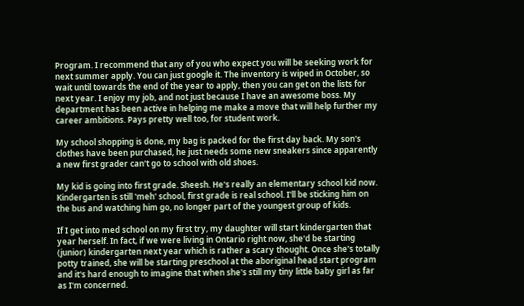Program. I recommend that any of you who expect you will be seeking work for next summer apply. You can just google it. The inventory is wiped in October, so wait until towards the end of the year to apply, then you can get on the lists for next year. I enjoy my job, and not just because I have an awesome boss. My department has been active in helping me make a move that will help further my career ambitions. Pays pretty well too, for student work.

My school shopping is done, my bag is packed for the first day back. My son's clothes have been purchased, he just needs some new sneakers since apparently a new first grader can't go to school with old shoes.

My kid is going into first grade. Sheesh. He's really an elementary school kid now. Kindergarten is still 'meh' school, first grade is real school. I'll be sticking him on the bus and watching him go, no longer part of the youngest group of kids.

If I get into med school on my first try, my daughter will start kindergarten that year herself. In fact, if we were living in Ontario right now, she'd be starting (junior) kindergarten next year which is rather a scary thought. Once she's totally potty trained, she will be starting preschool at the aboriginal head start program and it's hard enough to imagine that when she's still my tiny little baby girl as far as I'm concerned.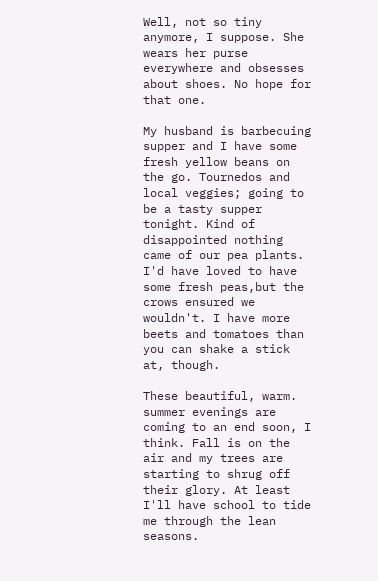Well, not so tiny anymore, I suppose. She wears her purse everywhere and obsesses about shoes. No hope for that one.

My husband is barbecuing supper and I have some fresh yellow beans on the go. Tournedos and local veggies; going to be a tasty supper tonight. Kind of disappointed nothing came of our pea plants. I'd have loved to have some fresh peas,but the crows ensured we wouldn't. I have more beets and tomatoes than you can shake a stick at, though.

These beautiful, warm. summer evenings are coming to an end soon, I think. Fall is on the air and my trees are starting to shrug off their glory. At least I'll have school to tide me through the lean seasons.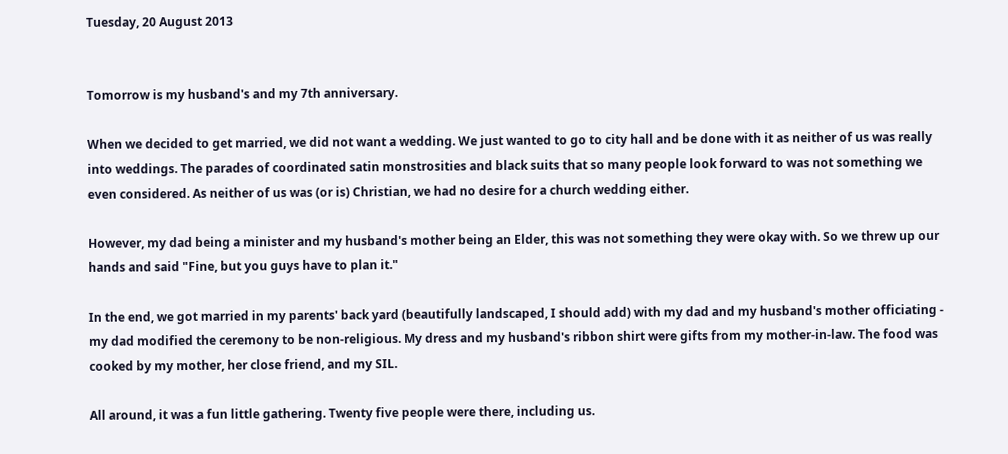Tuesday, 20 August 2013


Tomorrow is my husband's and my 7th anniversary.

When we decided to get married, we did not want a wedding. We just wanted to go to city hall and be done with it as neither of us was really into weddings. The parades of coordinated satin monstrosities and black suits that so many people look forward to was not something we even considered. As neither of us was (or is) Christian, we had no desire for a church wedding either.

However, my dad being a minister and my husband's mother being an Elder, this was not something they were okay with. So we threw up our hands and said "Fine, but you guys have to plan it."

In the end, we got married in my parents' back yard (beautifully landscaped, I should add) with my dad and my husband's mother officiating - my dad modified the ceremony to be non-religious. My dress and my husband's ribbon shirt were gifts from my mother-in-law. The food was cooked by my mother, her close friend, and my SIL.

All around, it was a fun little gathering. Twenty five people were there, including us.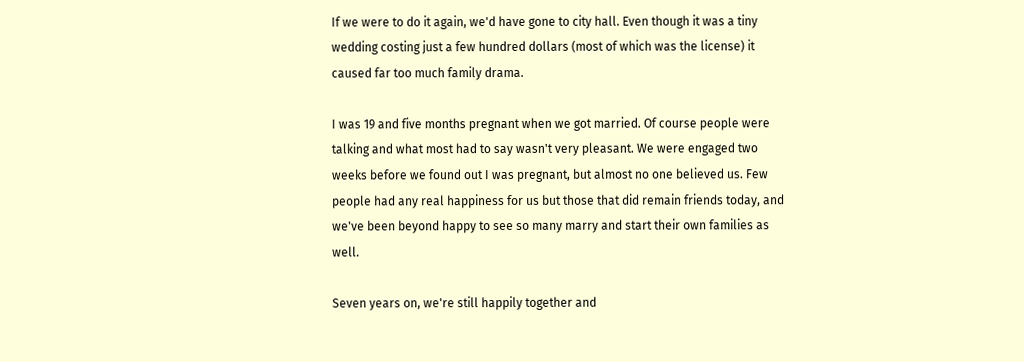If we were to do it again, we'd have gone to city hall. Even though it was a tiny wedding costing just a few hundred dollars (most of which was the license) it caused far too much family drama.

I was 19 and five months pregnant when we got married. Of course people were talking and what most had to say wasn't very pleasant. We were engaged two weeks before we found out I was pregnant, but almost no one believed us. Few people had any real happiness for us but those that did remain friends today, and we've been beyond happy to see so many marry and start their own families as well.

Seven years on, we're still happily together and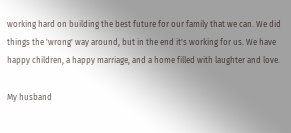working hard on building the best future for our family that we can. We did things the 'wrong' way around, but in the end it's working for us. We have happy children, a happy marriage, and a home filled with laughter and love.

My husband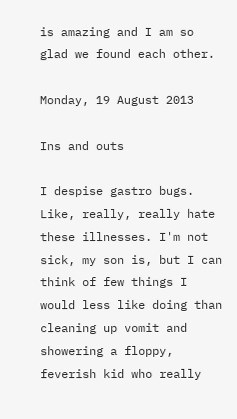is amazing and I am so glad we found each other.

Monday, 19 August 2013

Ins and outs

I despise gastro bugs. Like, really, really hate these illnesses. I'm not sick, my son is, but I can think of few things I would less like doing than cleaning up vomit and showering a floppy, feverish kid who really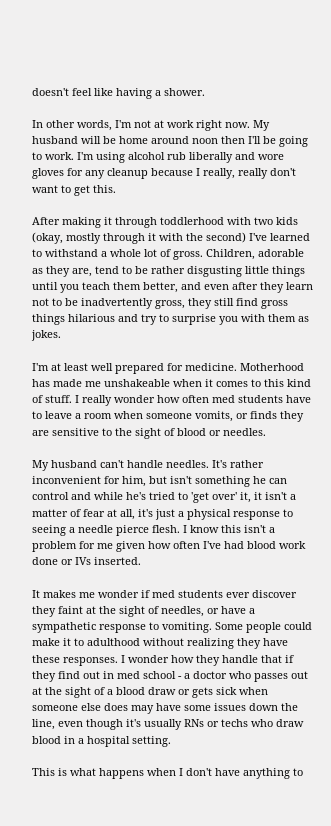doesn't feel like having a shower.

In other words, I'm not at work right now. My husband will be home around noon then I'll be going to work. I'm using alcohol rub liberally and wore gloves for any cleanup because I really, really don't want to get this.

After making it through toddlerhood with two kids (okay, mostly through it with the second) I've learned to withstand a whole lot of gross. Children, adorable as they are, tend to be rather disgusting little things until you teach them better, and even after they learn not to be inadvertently gross, they still find gross things hilarious and try to surprise you with them as jokes.

I'm at least well prepared for medicine. Motherhood has made me unshakeable when it comes to this kind of stuff. I really wonder how often med students have to leave a room when someone vomits, or finds they are sensitive to the sight of blood or needles.

My husband can't handle needles. It's rather inconvenient for him, but isn't something he can control and while he's tried to 'get over' it, it isn't a matter of fear at all, it's just a physical response to seeing a needle pierce flesh. I know this isn't a problem for me given how often I've had blood work done or IVs inserted.

It makes me wonder if med students ever discover they faint at the sight of needles, or have a sympathetic response to vomiting. Some people could make it to adulthood without realizing they have these responses. I wonder how they handle that if they find out in med school - a doctor who passes out at the sight of a blood draw or gets sick when someone else does may have some issues down the line, even though it's usually RNs or techs who draw blood in a hospital setting.

This is what happens when I don't have anything to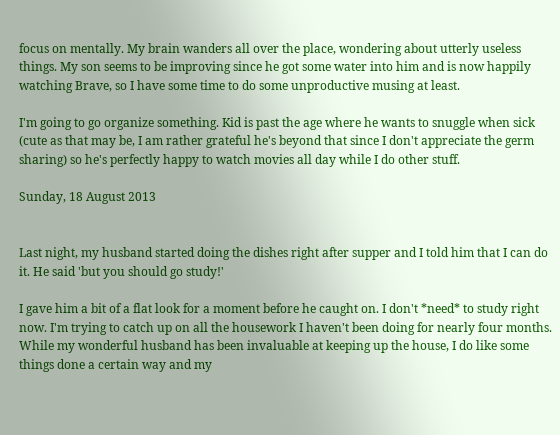focus on mentally. My brain wanders all over the place, wondering about utterly useless things. My son seems to be improving since he got some water into him and is now happily watching Brave, so I have some time to do some unproductive musing at least.

I'm going to go organize something. Kid is past the age where he wants to snuggle when sick (cute as that may be, I am rather grateful he's beyond that since I don't appreciate the germ sharing) so he's perfectly happy to watch movies all day while I do other stuff.

Sunday, 18 August 2013


Last night, my husband started doing the dishes right after supper and I told him that I can do it. He said 'but you should go study!'

I gave him a bit of a flat look for a moment before he caught on. I don't *need* to study right now. I'm trying to catch up on all the housework I haven't been doing for nearly four months. While my wonderful husband has been invaluable at keeping up the house, I do like some things done a certain way and my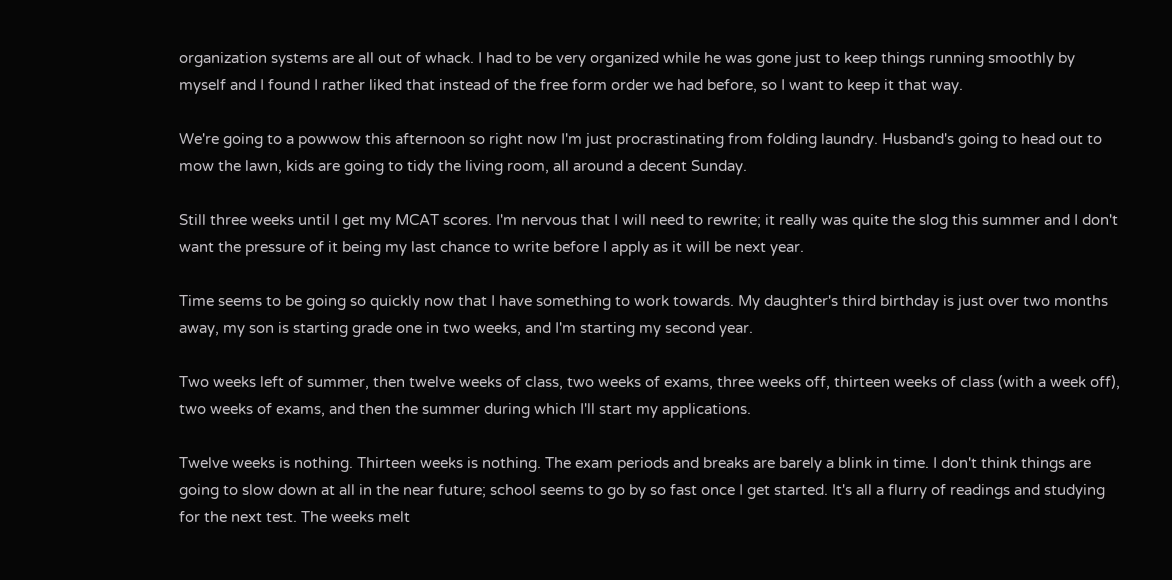organization systems are all out of whack. I had to be very organized while he was gone just to keep things running smoothly by myself and I found I rather liked that instead of the free form order we had before, so I want to keep it that way.

We're going to a powwow this afternoon so right now I'm just procrastinating from folding laundry. Husband's going to head out to mow the lawn, kids are going to tidy the living room, all around a decent Sunday.

Still three weeks until I get my MCAT scores. I'm nervous that I will need to rewrite; it really was quite the slog this summer and I don't want the pressure of it being my last chance to write before I apply as it will be next year.

Time seems to be going so quickly now that I have something to work towards. My daughter's third birthday is just over two months away, my son is starting grade one in two weeks, and I'm starting my second year.

Two weeks left of summer, then twelve weeks of class, two weeks of exams, three weeks off, thirteen weeks of class (with a week off), two weeks of exams, and then the summer during which I'll start my applications.

Twelve weeks is nothing. Thirteen weeks is nothing. The exam periods and breaks are barely a blink in time. I don't think things are going to slow down at all in the near future; school seems to go by so fast once I get started. It's all a flurry of readings and studying for the next test. The weeks melt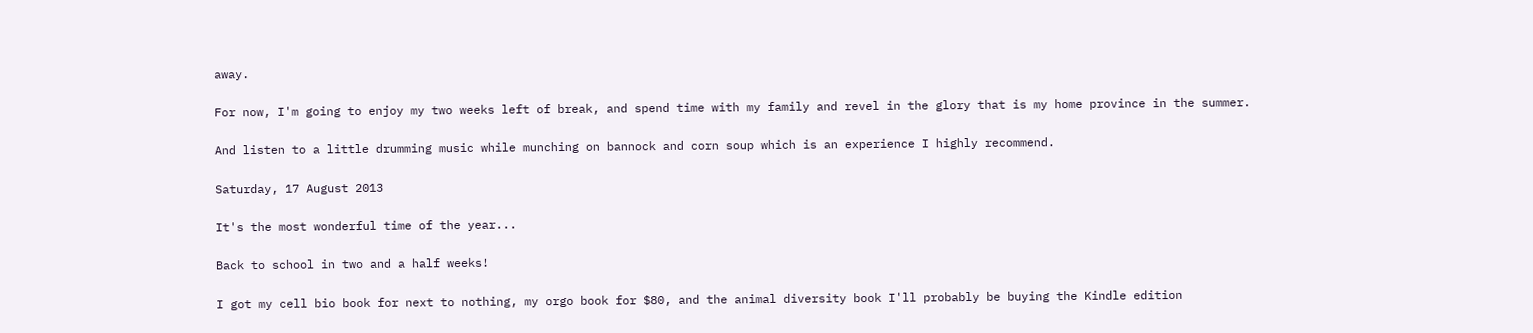away.

For now, I'm going to enjoy my two weeks left of break, and spend time with my family and revel in the glory that is my home province in the summer.

And listen to a little drumming music while munching on bannock and corn soup which is an experience I highly recommend.

Saturday, 17 August 2013

It's the most wonderful time of the year...

Back to school in two and a half weeks!

I got my cell bio book for next to nothing, my orgo book for $80, and the animal diversity book I'll probably be buying the Kindle edition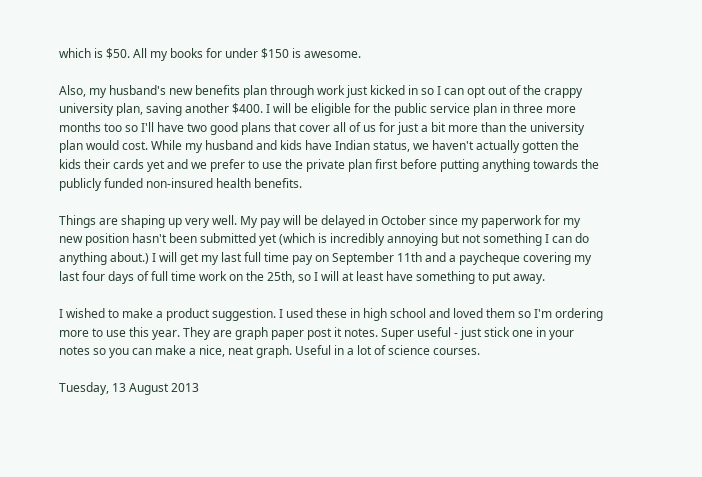which is $50. All my books for under $150 is awesome.

Also, my husband's new benefits plan through work just kicked in so I can opt out of the crappy university plan, saving another $400. I will be eligible for the public service plan in three more months too so I'll have two good plans that cover all of us for just a bit more than the university plan would cost. While my husband and kids have Indian status, we haven't actually gotten the kids their cards yet and we prefer to use the private plan first before putting anything towards the publicly funded non-insured health benefits.

Things are shaping up very well. My pay will be delayed in October since my paperwork for my new position hasn't been submitted yet (which is incredibly annoying but not something I can do anything about.) I will get my last full time pay on September 11th and a paycheque covering my last four days of full time work on the 25th, so I will at least have something to put away.

I wished to make a product suggestion. I used these in high school and loved them so I'm ordering more to use this year. They are graph paper post it notes. Super useful - just stick one in your notes so you can make a nice, neat graph. Useful in a lot of science courses.

Tuesday, 13 August 2013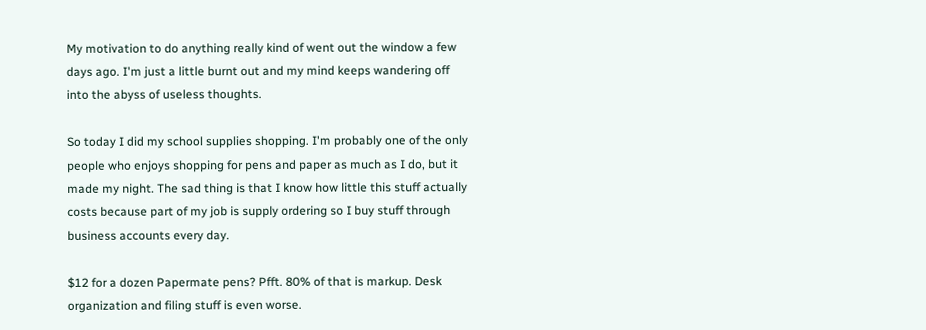My motivation to do anything really kind of went out the window a few days ago. I'm just a little burnt out and my mind keeps wandering off into the abyss of useless thoughts.

So today I did my school supplies shopping. I'm probably one of the only people who enjoys shopping for pens and paper as much as I do, but it made my night. The sad thing is that I know how little this stuff actually costs because part of my job is supply ordering so I buy stuff through business accounts every day.

$12 for a dozen Papermate pens? Pfft. 80% of that is markup. Desk organization and filing stuff is even worse.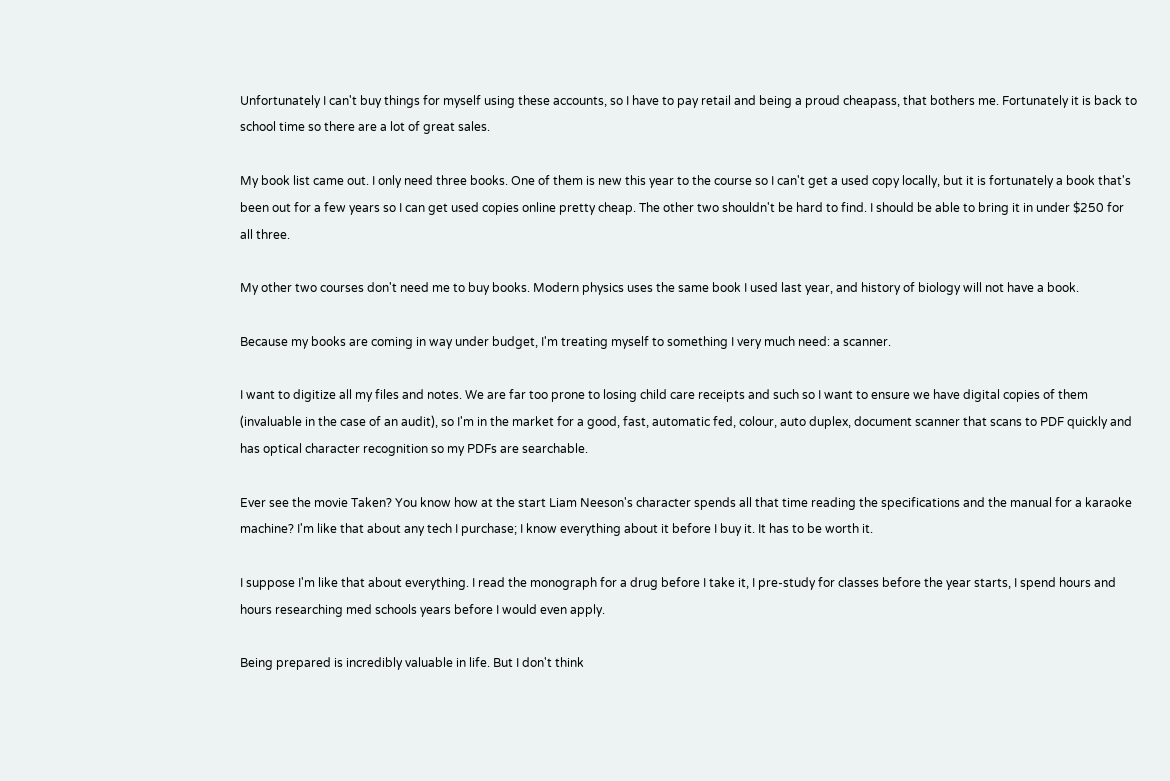Unfortunately I can't buy things for myself using these accounts, so I have to pay retail and being a proud cheapass, that bothers me. Fortunately it is back to school time so there are a lot of great sales.

My book list came out. I only need three books. One of them is new this year to the course so I can't get a used copy locally, but it is fortunately a book that's been out for a few years so I can get used copies online pretty cheap. The other two shouldn't be hard to find. I should be able to bring it in under $250 for all three.

My other two courses don't need me to buy books. Modern physics uses the same book I used last year, and history of biology will not have a book.

Because my books are coming in way under budget, I'm treating myself to something I very much need: a scanner.

I want to digitize all my files and notes. We are far too prone to losing child care receipts and such so I want to ensure we have digital copies of them (invaluable in the case of an audit), so I'm in the market for a good, fast, automatic fed, colour, auto duplex, document scanner that scans to PDF quickly and has optical character recognition so my PDFs are searchable.

Ever see the movie Taken? You know how at the start Liam Neeson's character spends all that time reading the specifications and the manual for a karaoke machine? I'm like that about any tech I purchase; I know everything about it before I buy it. It has to be worth it.

I suppose I'm like that about everything. I read the monograph for a drug before I take it, I pre-study for classes before the year starts, I spend hours and hours researching med schools years before I would even apply.

Being prepared is incredibly valuable in life. But I don't think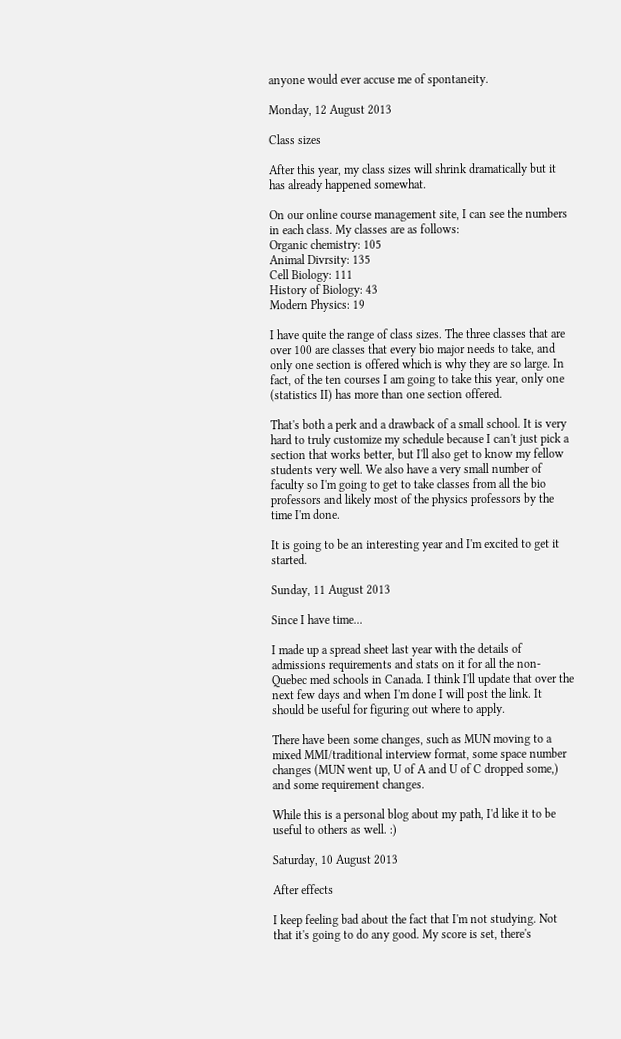anyone would ever accuse me of spontaneity.

Monday, 12 August 2013

Class sizes

After this year, my class sizes will shrink dramatically but it has already happened somewhat.

On our online course management site, I can see the numbers in each class. My classes are as follows:
Organic chemistry: 105
Animal Divrsity: 135
Cell Biology: 111
History of Biology: 43
Modern Physics: 19

I have quite the range of class sizes. The three classes that are over 100 are classes that every bio major needs to take, and only one section is offered which is why they are so large. In fact, of the ten courses I am going to take this year, only one (statistics II) has more than one section offered.

That's both a perk and a drawback of a small school. It is very hard to truly customize my schedule because I can't just pick a section that works better, but I'll also get to know my fellow students very well. We also have a very small number of faculty so I'm going to get to take classes from all the bio professors and likely most of the physics professors by the time I'm done.

It is going to be an interesting year and I'm excited to get it started.

Sunday, 11 August 2013

Since I have time...

I made up a spread sheet last year with the details of admissions requirements and stats on it for all the non-Quebec med schools in Canada. I think I'll update that over the next few days and when I'm done I will post the link. It should be useful for figuring out where to apply.

There have been some changes, such as MUN moving to a mixed MMI/traditional interview format, some space number changes (MUN went up, U of A and U of C dropped some,) and some requirement changes.

While this is a personal blog about my path, I'd like it to be useful to others as well. :)

Saturday, 10 August 2013

After effects

I keep feeling bad about the fact that I'm not studying. Not that it's going to do any good. My score is set, there's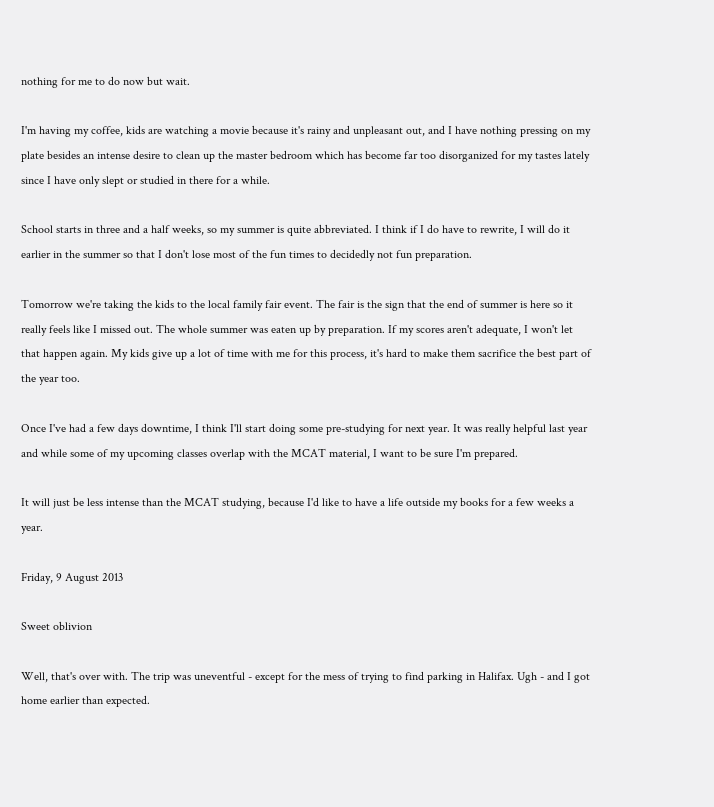nothing for me to do now but wait.

I'm having my coffee, kids are watching a movie because it's rainy and unpleasant out, and I have nothing pressing on my plate besides an intense desire to clean up the master bedroom which has become far too disorganized for my tastes lately since I have only slept or studied in there for a while.

School starts in three and a half weeks, so my summer is quite abbreviated. I think if I do have to rewrite, I will do it earlier in the summer so that I don't lose most of the fun times to decidedly not fun preparation.

Tomorrow we're taking the kids to the local family fair event. The fair is the sign that the end of summer is here so it really feels like I missed out. The whole summer was eaten up by preparation. If my scores aren't adequate, I won't let that happen again. My kids give up a lot of time with me for this process, it's hard to make them sacrifice the best part of the year too.

Once I've had a few days downtime, I think I'll start doing some pre-studying for next year. It was really helpful last year and while some of my upcoming classes overlap with the MCAT material, I want to be sure I'm prepared.

It will just be less intense than the MCAT studying, because I'd like to have a life outside my books for a few weeks a year.

Friday, 9 August 2013

Sweet oblivion

Well, that's over with. The trip was uneventful - except for the mess of trying to find parking in Halifax. Ugh - and I got home earlier than expected.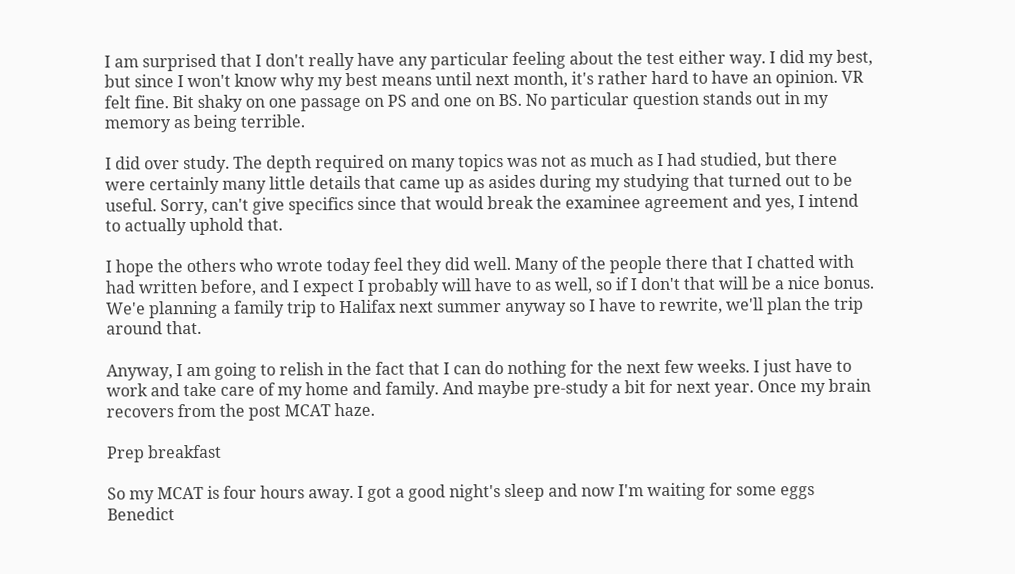I am surprised that I don't really have any particular feeling about the test either way. I did my best, but since I won't know why my best means until next month, it's rather hard to have an opinion. VR felt fine. Bit shaky on one passage on PS and one on BS. No particular question stands out in my memory as being terrible.

I did over study. The depth required on many topics was not as much as I had studied, but there were certainly many little details that came up as asides during my studying that turned out to be useful. Sorry, can't give specifics since that would break the examinee agreement and yes, I intend to actually uphold that.

I hope the others who wrote today feel they did well. Many of the people there that I chatted with had written before, and I expect I probably will have to as well, so if I don't that will be a nice bonus. We'e planning a family trip to Halifax next summer anyway so I have to rewrite, we'll plan the trip around that.

Anyway, I am going to relish in the fact that I can do nothing for the next few weeks. I just have to work and take care of my home and family. And maybe pre-study a bit for next year. Once my brain recovers from the post MCAT haze.

Prep breakfast

So my MCAT is four hours away. I got a good night's sleep and now I'm waiting for some eggs Benedict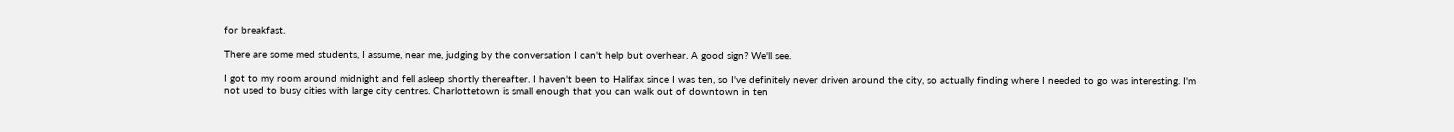for breakfast.

There are some med students, I assume, near me, judging by the conversation I can't help but overhear. A good sign? We'll see.

I got to my room around midnight and fell asleep shortly thereafter. I haven't been to Halifax since I was ten, so I've definitely never driven around the city, so actually finding where I needed to go was interesting. I'm not used to busy cities with large city centres. Charlottetown is small enough that you can walk out of downtown in ten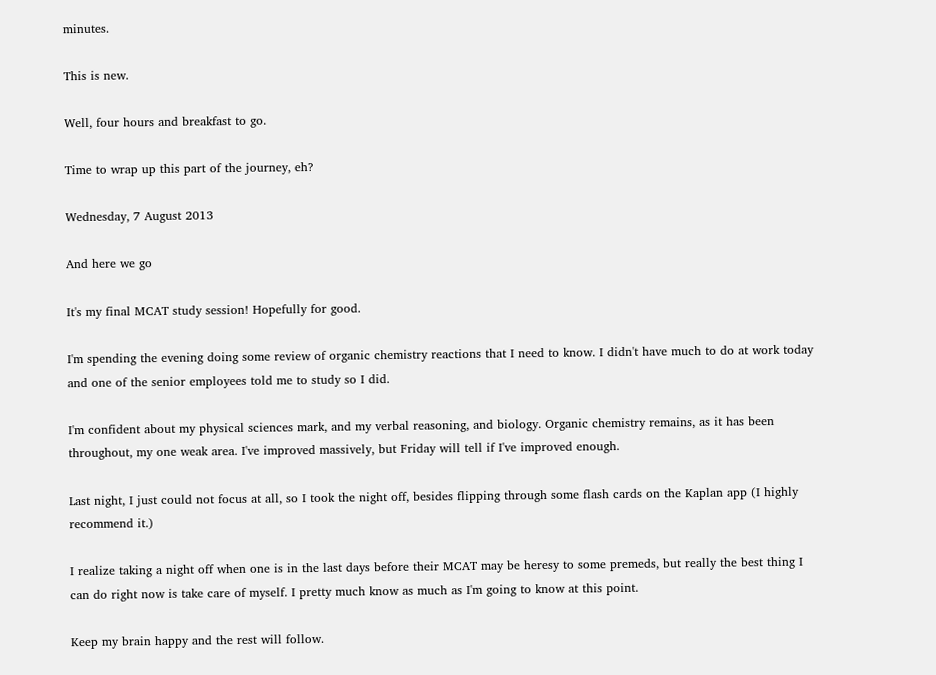minutes.

This is new.

Well, four hours and breakfast to go.

Time to wrap up this part of the journey, eh?

Wednesday, 7 August 2013

And here we go

It's my final MCAT study session! Hopefully for good.

I'm spending the evening doing some review of organic chemistry reactions that I need to know. I didn't have much to do at work today and one of the senior employees told me to study so I did.

I'm confident about my physical sciences mark, and my verbal reasoning, and biology. Organic chemistry remains, as it has been throughout, my one weak area. I've improved massively, but Friday will tell if I've improved enough.

Last night, I just could not focus at all, so I took the night off, besides flipping through some flash cards on the Kaplan app (I highly recommend it.)

I realize taking a night off when one is in the last days before their MCAT may be heresy to some premeds, but really the best thing I can do right now is take care of myself. I pretty much know as much as I'm going to know at this point.

Keep my brain happy and the rest will follow.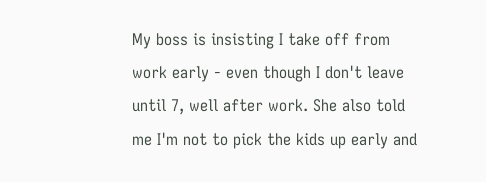My boss is insisting I take off from work early - even though I don't leave until 7, well after work. She also told me I'm not to pick the kids up early and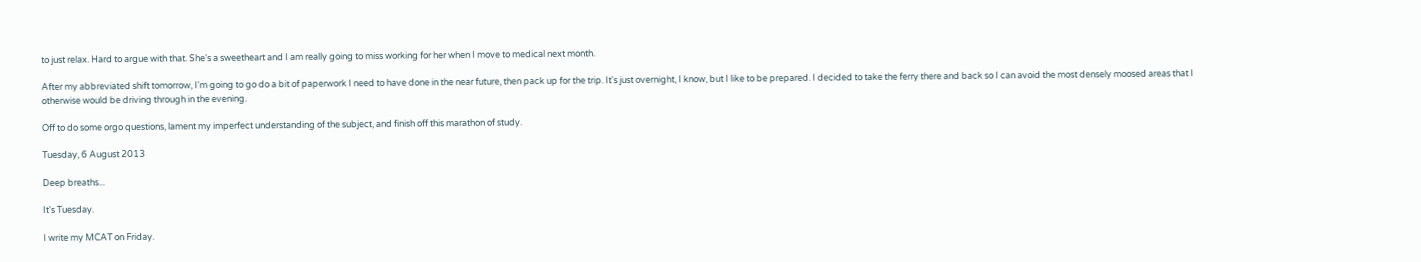to just relax. Hard to argue with that. She's a sweetheart and I am really going to miss working for her when I move to medical next month.

After my abbreviated shift tomorrow, I'm going to go do a bit of paperwork I need to have done in the near future, then pack up for the trip. It's just overnight, I know, but I like to be prepared. I decided to take the ferry there and back so I can avoid the most densely moosed areas that I otherwise would be driving through in the evening.

Off to do some orgo questions, lament my imperfect understanding of the subject, and finish off this marathon of study.

Tuesday, 6 August 2013

Deep breaths...

It's Tuesday.

I write my MCAT on Friday.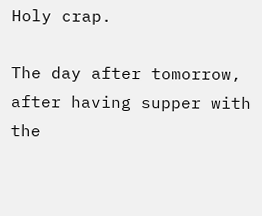Holy crap.

The day after tomorrow, after having supper with the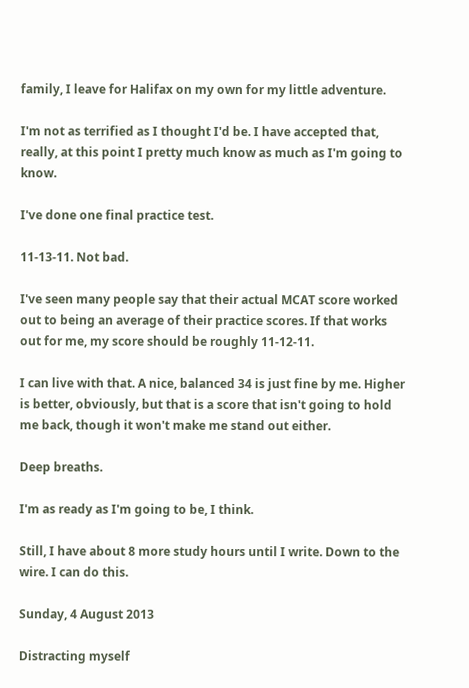family, I leave for Halifax on my own for my little adventure.

I'm not as terrified as I thought I'd be. I have accepted that, really, at this point I pretty much know as much as I'm going to know.

I've done one final practice test.

11-13-11. Not bad.

I've seen many people say that their actual MCAT score worked out to being an average of their practice scores. If that works out for me, my score should be roughly 11-12-11.

I can live with that. A nice, balanced 34 is just fine by me. Higher is better, obviously, but that is a score that isn't going to hold me back, though it won't make me stand out either.

Deep breaths.

I'm as ready as I'm going to be, I think.

Still, I have about 8 more study hours until I write. Down to the wire. I can do this.

Sunday, 4 August 2013

Distracting myself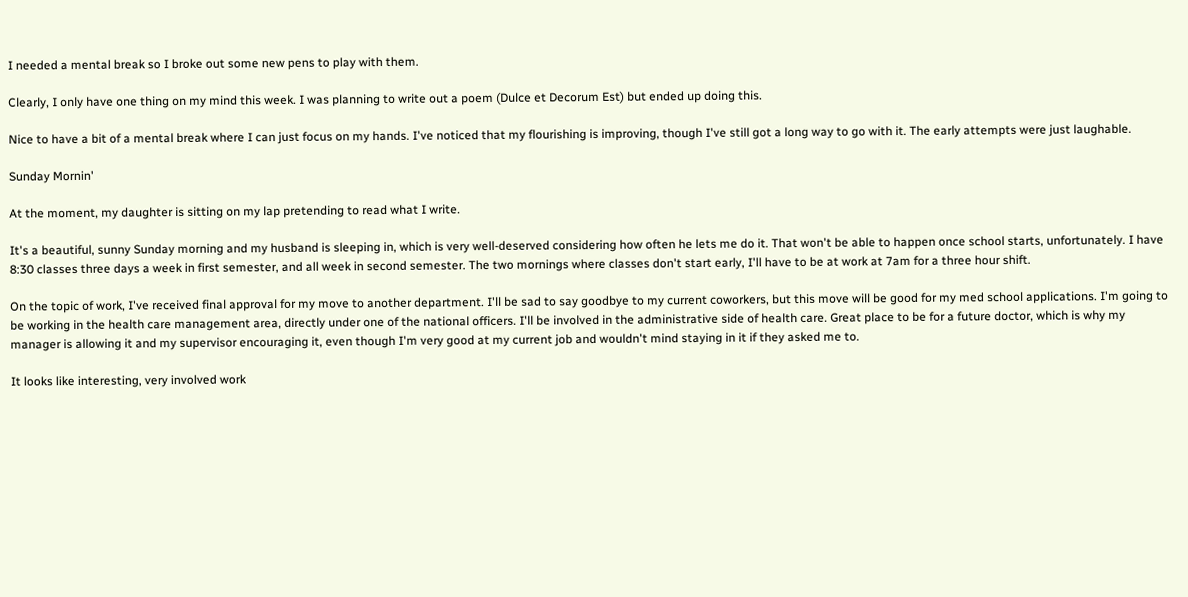I needed a mental break so I broke out some new pens to play with them.

Clearly, I only have one thing on my mind this week. I was planning to write out a poem (Dulce et Decorum Est) but ended up doing this.

Nice to have a bit of a mental break where I can just focus on my hands. I've noticed that my flourishing is improving, though I've still got a long way to go with it. The early attempts were just laughable.

Sunday Mornin'

At the moment, my daughter is sitting on my lap pretending to read what I write.

It's a beautiful, sunny Sunday morning and my husband is sleeping in, which is very well-deserved considering how often he lets me do it. That won't be able to happen once school starts, unfortunately. I have 8:30 classes three days a week in first semester, and all week in second semester. The two mornings where classes don't start early, I'll have to be at work at 7am for a three hour shift.

On the topic of work, I've received final approval for my move to another department. I'll be sad to say goodbye to my current coworkers, but this move will be good for my med school applications. I'm going to be working in the health care management area, directly under one of the national officers. I'll be involved in the administrative side of health care. Great place to be for a future doctor, which is why my manager is allowing it and my supervisor encouraging it, even though I'm very good at my current job and wouldn't mind staying in it if they asked me to.

It looks like interesting, very involved work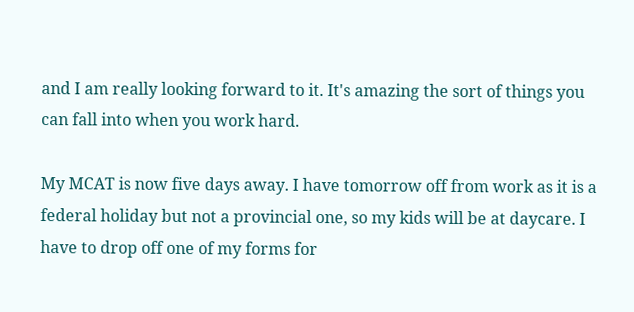and I am really looking forward to it. It's amazing the sort of things you can fall into when you work hard.

My MCAT is now five days away. I have tomorrow off from work as it is a federal holiday but not a provincial one, so my kids will be at daycare. I have to drop off one of my forms for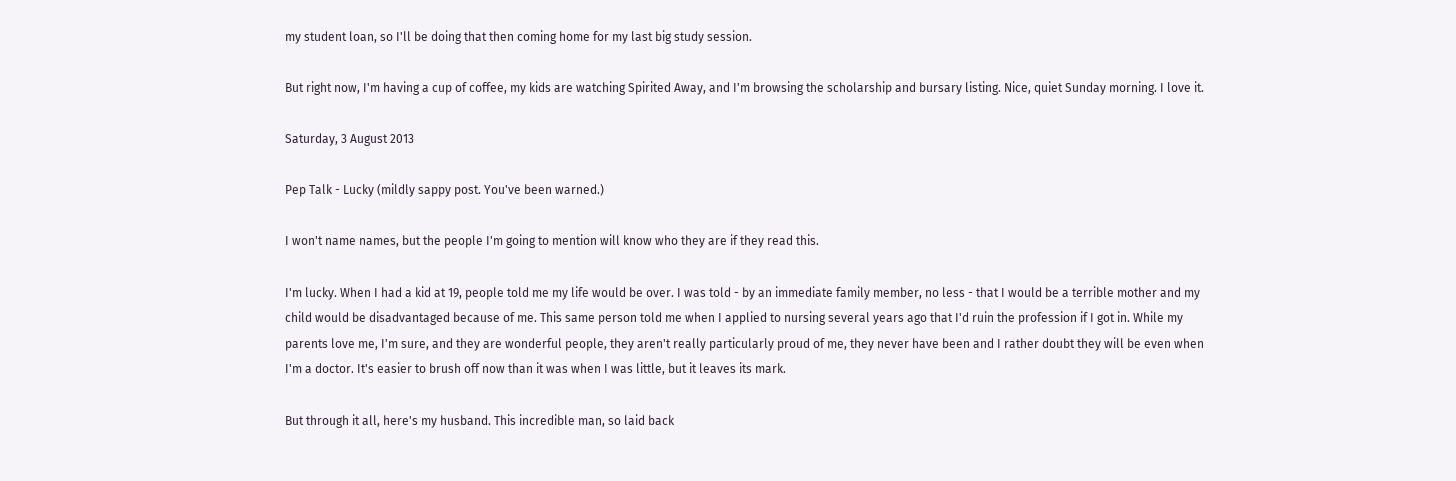my student loan, so I'll be doing that then coming home for my last big study session.

But right now, I'm having a cup of coffee, my kids are watching Spirited Away, and I'm browsing the scholarship and bursary listing. Nice, quiet Sunday morning. I love it.

Saturday, 3 August 2013

Pep Talk - Lucky (mildly sappy post. You've been warned.)

I won't name names, but the people I'm going to mention will know who they are if they read this.

I'm lucky. When I had a kid at 19, people told me my life would be over. I was told - by an immediate family member, no less - that I would be a terrible mother and my child would be disadvantaged because of me. This same person told me when I applied to nursing several years ago that I'd ruin the profession if I got in. While my parents love me, I'm sure, and they are wonderful people, they aren't really particularly proud of me, they never have been and I rather doubt they will be even when I'm a doctor. It's easier to brush off now than it was when I was little, but it leaves its mark.

But through it all, here's my husband. This incredible man, so laid back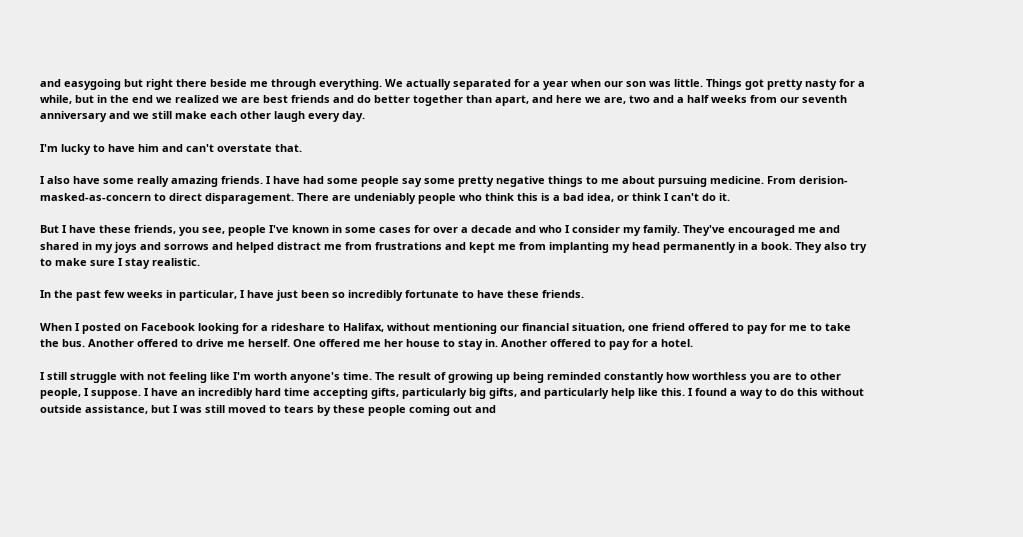and easygoing but right there beside me through everything. We actually separated for a year when our son was little. Things got pretty nasty for a while, but in the end we realized we are best friends and do better together than apart, and here we are, two and a half weeks from our seventh anniversary and we still make each other laugh every day.

I'm lucky to have him and can't overstate that.

I also have some really amazing friends. I have had some people say some pretty negative things to me about pursuing medicine. From derision-masked-as-concern to direct disparagement. There are undeniably people who think this is a bad idea, or think I can't do it.

But I have these friends, you see, people I've known in some cases for over a decade and who I consider my family. They've encouraged me and shared in my joys and sorrows and helped distract me from frustrations and kept me from implanting my head permanently in a book. They also try to make sure I stay realistic.

In the past few weeks in particular, I have just been so incredibly fortunate to have these friends.

When I posted on Facebook looking for a rideshare to Halifax, without mentioning our financial situation, one friend offered to pay for me to take the bus. Another offered to drive me herself. One offered me her house to stay in. Another offered to pay for a hotel.

I still struggle with not feeling like I'm worth anyone's time. The result of growing up being reminded constantly how worthless you are to other people, I suppose. I have an incredibly hard time accepting gifts, particularly big gifts, and particularly help like this. I found a way to do this without outside assistance, but I was still moved to tears by these people coming out and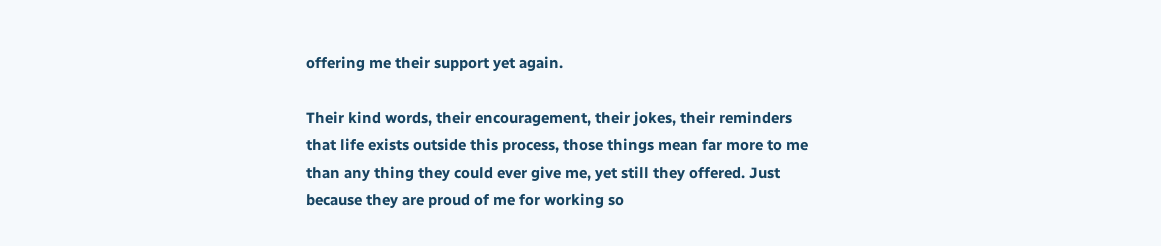offering me their support yet again.

Their kind words, their encouragement, their jokes, their reminders that life exists outside this process, those things mean far more to me than any thing they could ever give me, yet still they offered. Just because they are proud of me for working so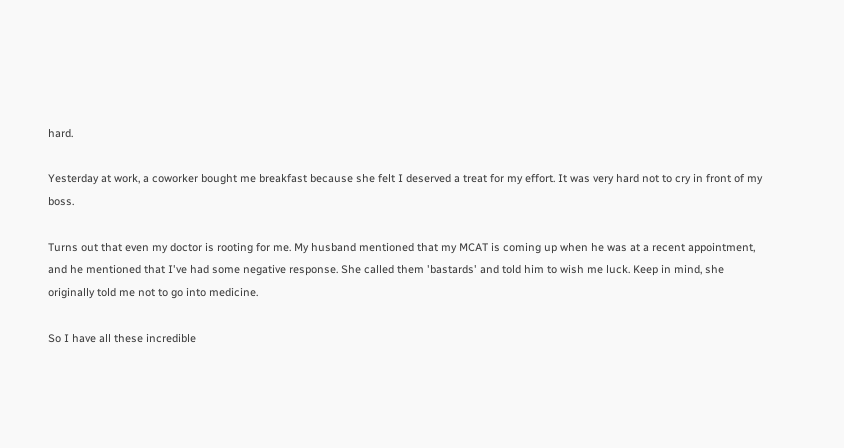hard.

Yesterday at work, a coworker bought me breakfast because she felt I deserved a treat for my effort. It was very hard not to cry in front of my boss.

Turns out that even my doctor is rooting for me. My husband mentioned that my MCAT is coming up when he was at a recent appointment, and he mentioned that I've had some negative response. She called them 'bastards' and told him to wish me luck. Keep in mind, she originally told me not to go into medicine.

So I have all these incredible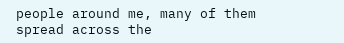people around me, many of them spread across the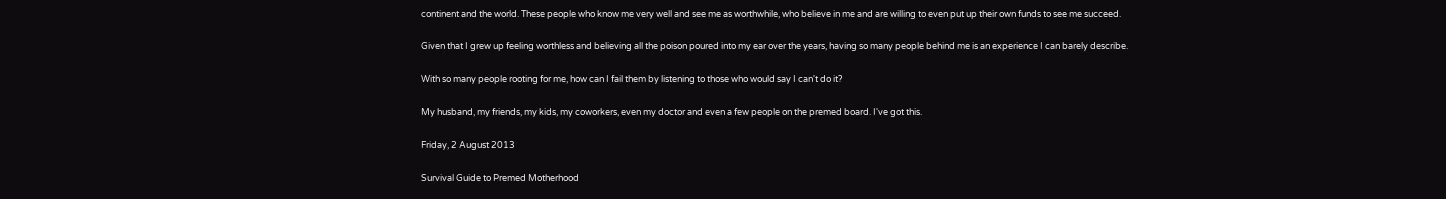continent and the world. These people who know me very well and see me as worthwhile, who believe in me and are willing to even put up their own funds to see me succeed.

Given that I grew up feeling worthless and believing all the poison poured into my ear over the years, having so many people behind me is an experience I can barely describe.

With so many people rooting for me, how can I fail them by listening to those who would say I can't do it?

My husband, my friends, my kids, my coworkers, even my doctor and even a few people on the premed board. I've got this.

Friday, 2 August 2013

Survival Guide to Premed Motherhood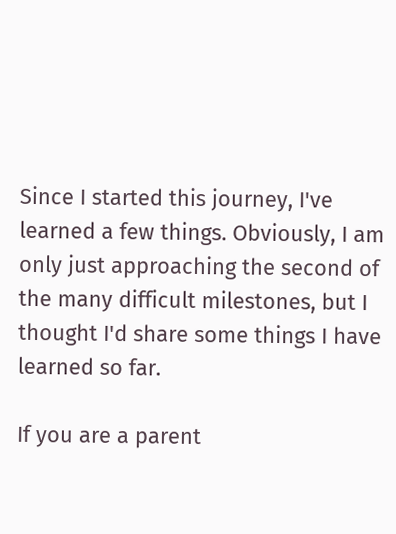Since I started this journey, I've learned a few things. Obviously, I am only just approaching the second of the many difficult milestones, but I thought I'd share some things I have learned so far.

If you are a parent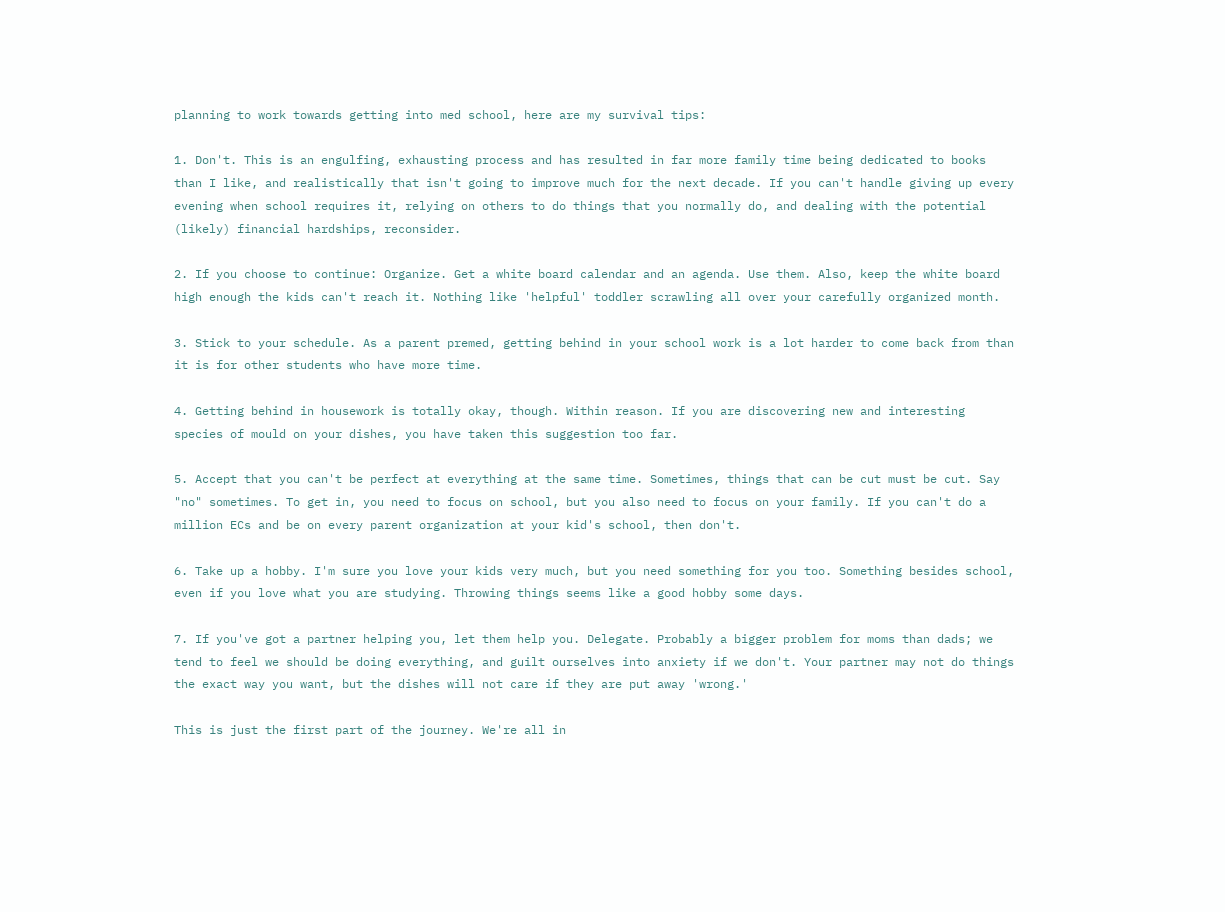planning to work towards getting into med school, here are my survival tips:

1. Don't. This is an engulfing, exhausting process and has resulted in far more family time being dedicated to books than I like, and realistically that isn't going to improve much for the next decade. If you can't handle giving up every evening when school requires it, relying on others to do things that you normally do, and dealing with the potential (likely) financial hardships, reconsider.

2. If you choose to continue: Organize. Get a white board calendar and an agenda. Use them. Also, keep the white board high enough the kids can't reach it. Nothing like 'helpful' toddler scrawling all over your carefully organized month.

3. Stick to your schedule. As a parent premed, getting behind in your school work is a lot harder to come back from than it is for other students who have more time.

4. Getting behind in housework is totally okay, though. Within reason. If you are discovering new and interesting species of mould on your dishes, you have taken this suggestion too far.

5. Accept that you can't be perfect at everything at the same time. Sometimes, things that can be cut must be cut. Say "no" sometimes. To get in, you need to focus on school, but you also need to focus on your family. If you can't do a million ECs and be on every parent organization at your kid's school, then don't.

6. Take up a hobby. I'm sure you love your kids very much, but you need something for you too. Something besides school, even if you love what you are studying. Throwing things seems like a good hobby some days.

7. If you've got a partner helping you, let them help you. Delegate. Probably a bigger problem for moms than dads; we tend to feel we should be doing everything, and guilt ourselves into anxiety if we don't. Your partner may not do things the exact way you want, but the dishes will not care if they are put away 'wrong.'

This is just the first part of the journey. We're all in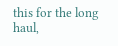this for the long haul,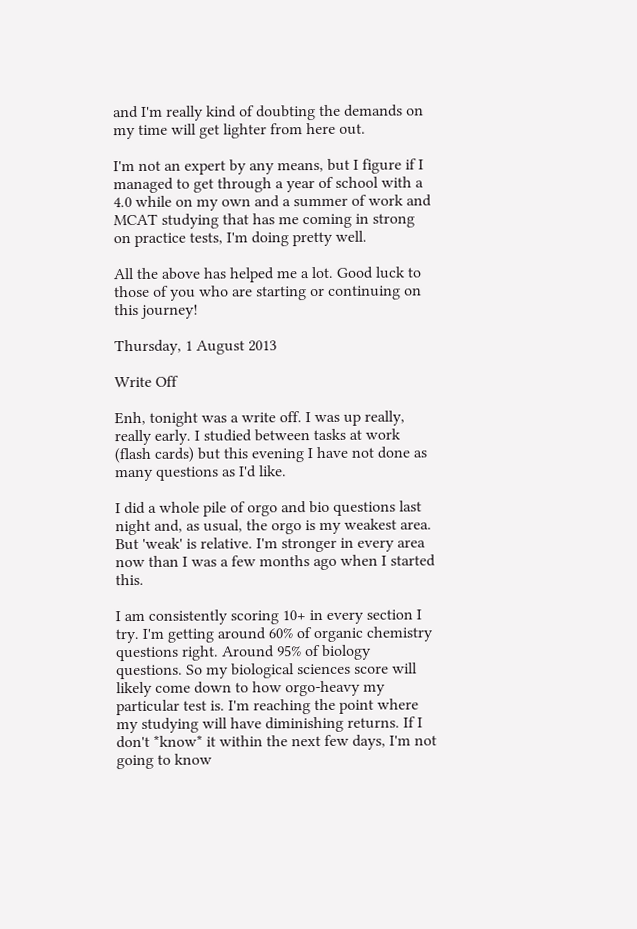and I'm really kind of doubting the demands on my time will get lighter from here out.

I'm not an expert by any means, but I figure if I managed to get through a year of school with a 4.0 while on my own and a summer of work and MCAT studying that has me coming in strong on practice tests, I'm doing pretty well.

All the above has helped me a lot. Good luck to those of you who are starting or continuing on this journey!

Thursday, 1 August 2013

Write Off

Enh, tonight was a write off. I was up really, really early. I studied between tasks at work (flash cards) but this evening I have not done as many questions as I'd like.

I did a whole pile of orgo and bio questions last night and, as usual, the orgo is my weakest area. But 'weak' is relative. I'm stronger in every area now than I was a few months ago when I started this.

I am consistently scoring 10+ in every section I try. I'm getting around 60% of organic chemistry questions right. Around 95% of biology questions. So my biological sciences score will likely come down to how orgo-heavy my particular test is. I'm reaching the point where my studying will have diminishing returns. If I don't *know* it within the next few days, I'm not going to know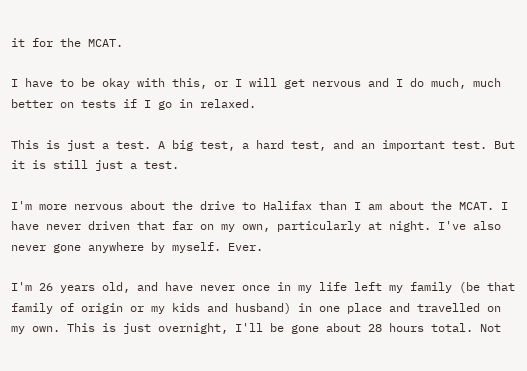it for the MCAT.

I have to be okay with this, or I will get nervous and I do much, much better on tests if I go in relaxed.

This is just a test. A big test, a hard test, and an important test. But it is still just a test.

I'm more nervous about the drive to Halifax than I am about the MCAT. I have never driven that far on my own, particularly at night. I've also never gone anywhere by myself. Ever.

I'm 26 years old, and have never once in my life left my family (be that family of origin or my kids and husband) in one place and travelled on my own. This is just overnight, I'll be gone about 28 hours total. Not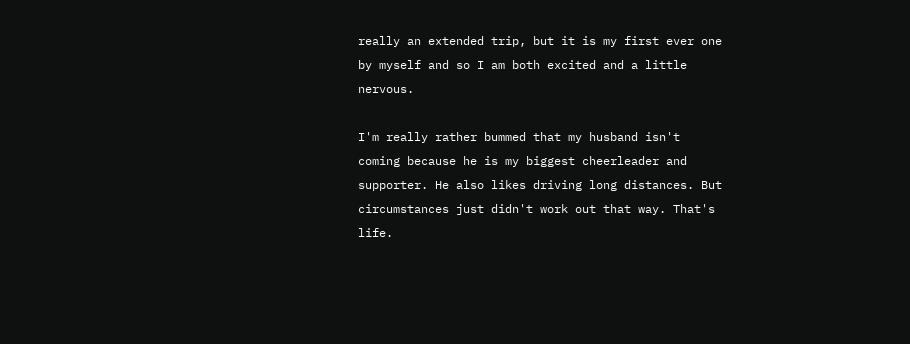really an extended trip, but it is my first ever one by myself and so I am both excited and a little nervous.

I'm really rather bummed that my husband isn't coming because he is my biggest cheerleader and supporter. He also likes driving long distances. But circumstances just didn't work out that way. That's life.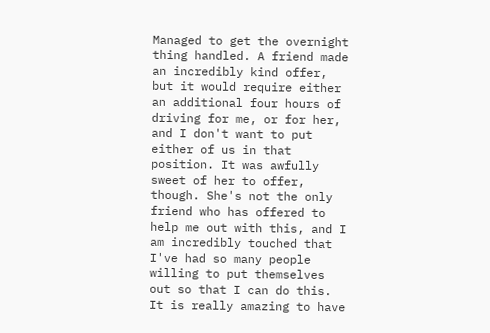Managed to get the overnight thing handled. A friend made an incredibly kind offer, but it would require either an additional four hours of driving for me, or for her, and I don't want to put either of us in that position. It was awfully sweet of her to offer, though. She's not the only friend who has offered to help me out with this, and I am incredibly touched that I've had so many people willing to put themselves out so that I can do this. It is really amazing to have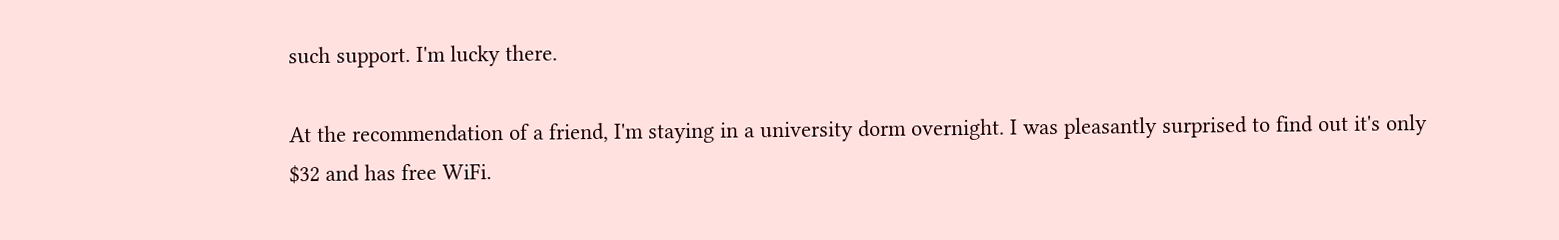such support. I'm lucky there.

At the recommendation of a friend, I'm staying in a university dorm overnight. I was pleasantly surprised to find out it's only $32 and has free WiFi.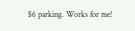$6 parking. Works for me!